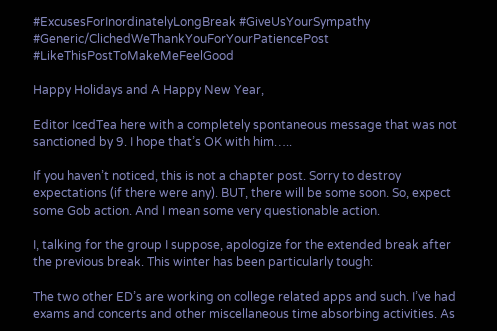#ExcusesForInordinatelyLongBreak #GiveUsYourSympathy #Generic/ClichedWeThankYouForYourPatiencePost #LikeThisPostToMakeMeFeelGood

Happy Holidays and A Happy New Year,

Editor IcedTea here with a completely spontaneous message that was not sanctioned by 9. I hope that’s OK with him…..

If you haven’t noticed, this is not a chapter post. Sorry to destroy expectations (if there were any). BUT, there will be some soon. So, expect some Gob action. And I mean some very questionable action.

I, talking for the group I suppose, apologize for the extended break after the previous break. This winter has been particularly tough:

The two other ED’s are working on college related apps and such. I’ve had exams and concerts and other miscellaneous time absorbing activities. As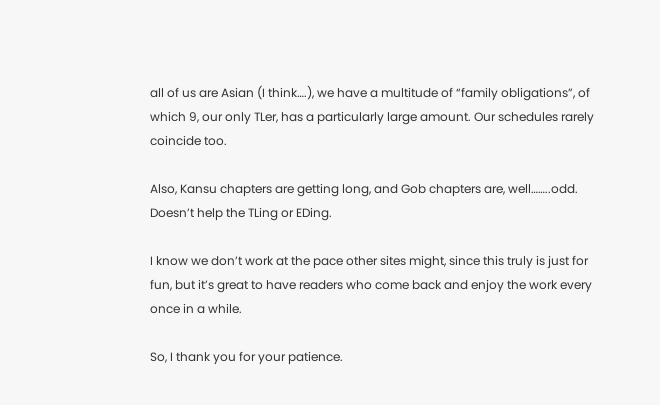all of us are Asian (I think….), we have a multitude of “family obligations”, of which 9, our only TLer, has a particularly large amount. Our schedules rarely coincide too.

Also, Kansu chapters are getting long, and Gob chapters are, well……..odd. Doesn’t help the TLing or EDing.

I know we don’t work at the pace other sites might, since this truly is just for fun, but it’s great to have readers who come back and enjoy the work every once in a while.

So, I thank you for your patience.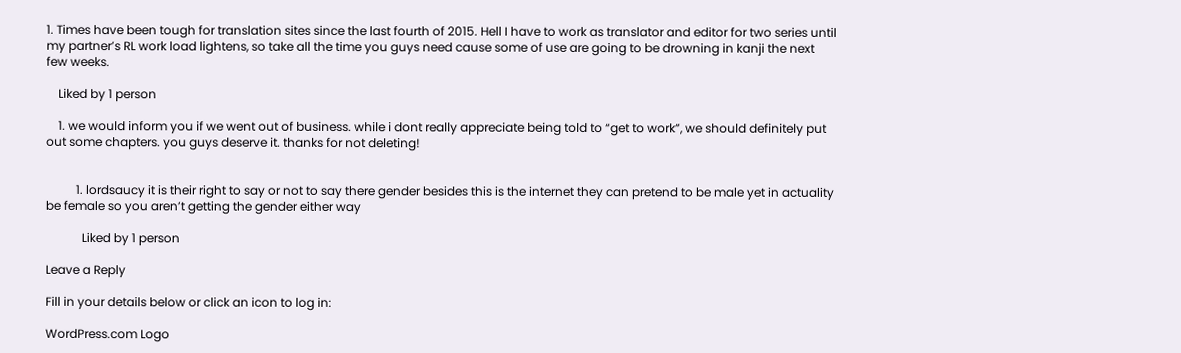1. Times have been tough for translation sites since the last fourth of 2015. Hell I have to work as translator and editor for two series until my partner’s RL work load lightens, so take all the time you guys need cause some of use are going to be drowning in kanji the next few weeks.

    Liked by 1 person

    1. we would inform you if we went out of business. while i dont really appreciate being told to “get to work”, we should definitely put out some chapters. you guys deserve it. thanks for not deleting!


          1. lordsaucy it is their right to say or not to say there gender besides this is the internet they can pretend to be male yet in actuality be female so you aren’t getting the gender either way

            Liked by 1 person

Leave a Reply

Fill in your details below or click an icon to log in:

WordPress.com Logo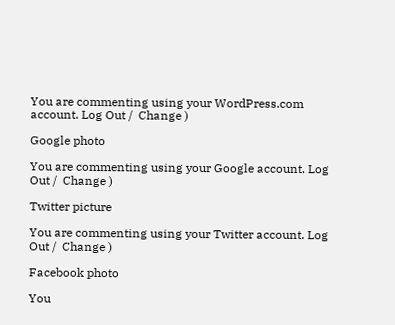You are commenting using your WordPress.com account. Log Out /  Change )

Google photo

You are commenting using your Google account. Log Out /  Change )

Twitter picture

You are commenting using your Twitter account. Log Out /  Change )

Facebook photo

You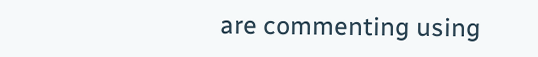are commenting using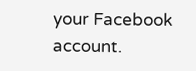your Facebook account.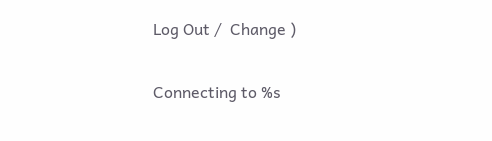Log Out /  Change )

Connecting to %s